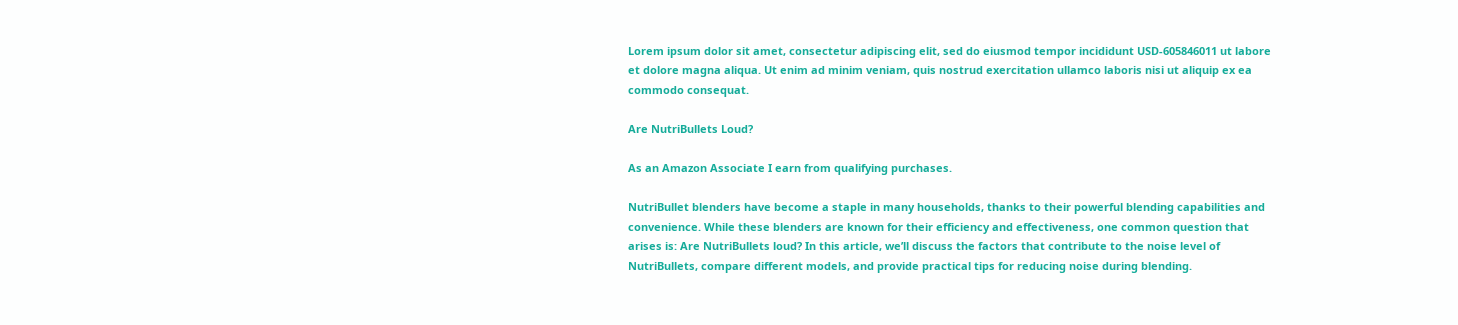Lorem ipsum dolor sit amet, consectetur adipiscing elit, sed do eiusmod tempor incididunt USD-605846011 ut labore et dolore magna aliqua. Ut enim ad minim veniam, quis nostrud exercitation ullamco laboris nisi ut aliquip ex ea commodo consequat.

Are NutriBullets Loud?

As an Amazon Associate I earn from qualifying purchases.

NutriBullet blenders have become a staple in many households, thanks to their powerful blending capabilities and convenience. While these blenders are known for their efficiency and effectiveness, one common question that arises is: Are NutriBullets loud? In this article, we’ll discuss the factors that contribute to the noise level of NutriBullets, compare different models, and provide practical tips for reducing noise during blending.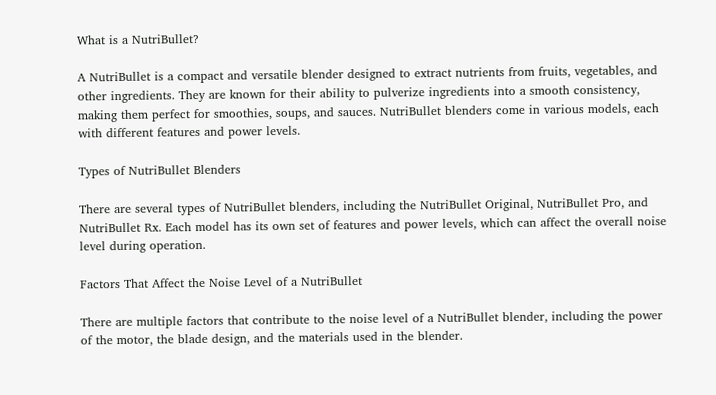What is a NutriBullet?

A NutriBullet is a compact and versatile blender designed to extract nutrients from fruits, vegetables, and other ingredients. They are known for their ability to pulverize ingredients into a smooth consistency, making them perfect for smoothies, soups, and sauces. NutriBullet blenders come in various models, each with different features and power levels.

Types of NutriBullet Blenders

There are several types of NutriBullet blenders, including the NutriBullet Original, NutriBullet Pro, and NutriBullet Rx. Each model has its own set of features and power levels, which can affect the overall noise level during operation.

Factors That Affect the Noise Level of a NutriBullet

There are multiple factors that contribute to the noise level of a NutriBullet blender, including the power of the motor, the blade design, and the materials used in the blender.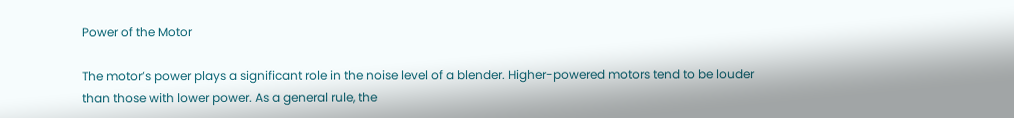Power of the Motor

The motor’s power plays a significant role in the noise level of a blender. Higher-powered motors tend to be louder than those with lower power. As a general rule, the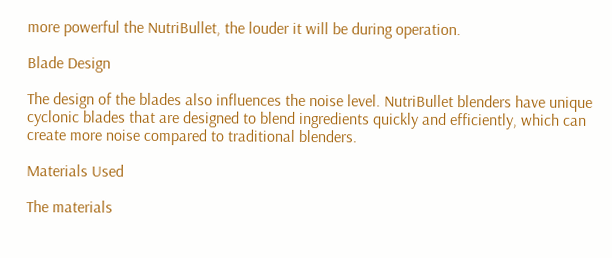more powerful the NutriBullet, the louder it will be during operation.

Blade Design

The design of the blades also influences the noise level. NutriBullet blenders have unique cyclonic blades that are designed to blend ingredients quickly and efficiently, which can create more noise compared to traditional blenders.

Materials Used

The materials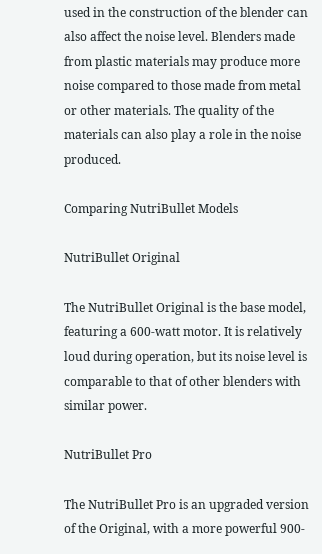used in the construction of the blender can also affect the noise level. Blenders made from plastic materials may produce more noise compared to those made from metal or other materials. The quality of the materials can also play a role in the noise produced.

Comparing NutriBullet Models

NutriBullet Original

The NutriBullet Original is the base model, featuring a 600-watt motor. It is relatively loud during operation, but its noise level is comparable to that of other blenders with similar power.

NutriBullet Pro

The NutriBullet Pro is an upgraded version of the Original, with a more powerful 900-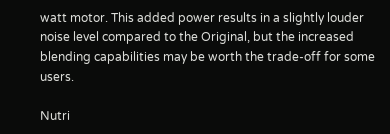watt motor. This added power results in a slightly louder noise level compared to the Original, but the increased blending capabilities may be worth the trade-off for some users.

Nutri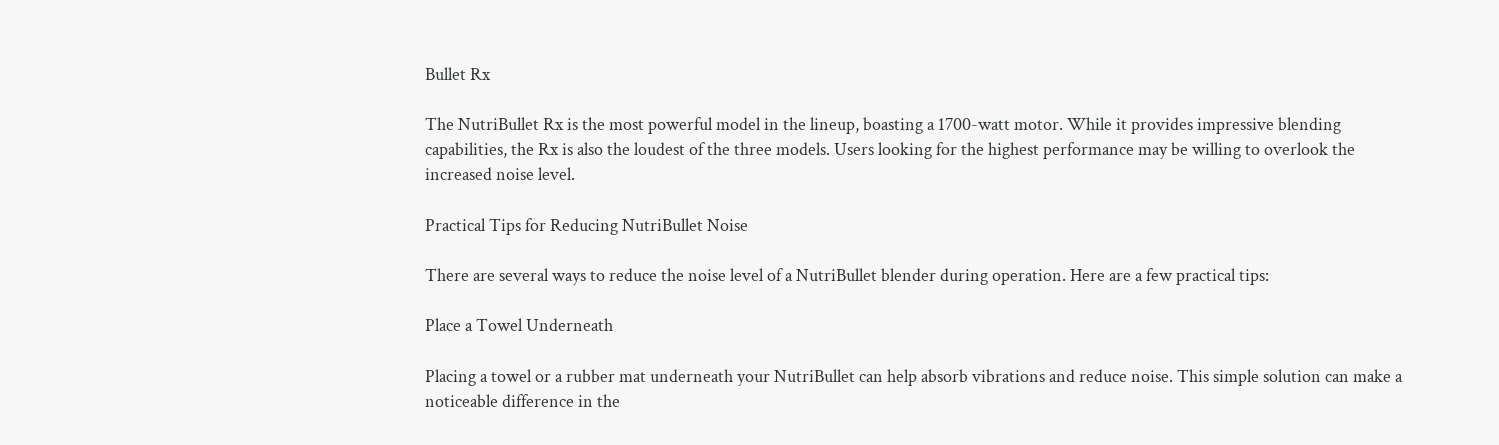Bullet Rx

The NutriBullet Rx is the most powerful model in the lineup, boasting a 1700-watt motor. While it provides impressive blending capabilities, the Rx is also the loudest of the three models. Users looking for the highest performance may be willing to overlook the increased noise level.

Practical Tips for Reducing NutriBullet Noise

There are several ways to reduce the noise level of a NutriBullet blender during operation. Here are a few practical tips:

Place a Towel Underneath

Placing a towel or a rubber mat underneath your NutriBullet can help absorb vibrations and reduce noise. This simple solution can make a noticeable difference in the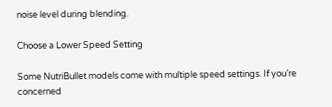noise level during blending.

Choose a Lower Speed Setting

Some NutriBullet models come with multiple speed settings. If you’re concerned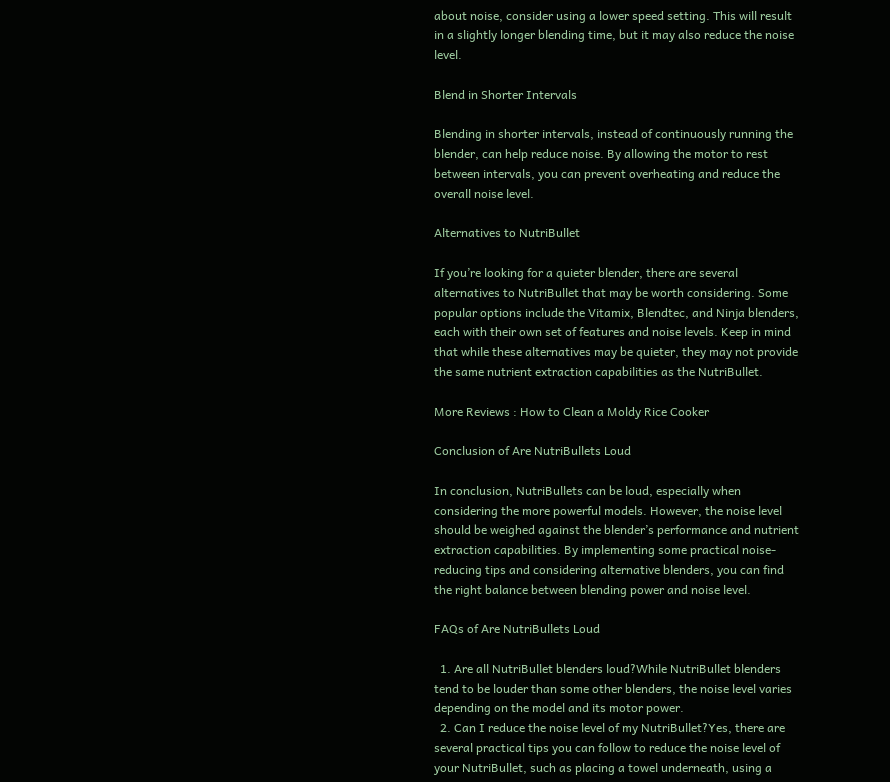about noise, consider using a lower speed setting. This will result in a slightly longer blending time, but it may also reduce the noise level.

Blend in Shorter Intervals

Blending in shorter intervals, instead of continuously running the blender, can help reduce noise. By allowing the motor to rest between intervals, you can prevent overheating and reduce the overall noise level.

Alternatives to NutriBullet

If you’re looking for a quieter blender, there are several alternatives to NutriBullet that may be worth considering. Some popular options include the Vitamix, Blendtec, and Ninja blenders, each with their own set of features and noise levels. Keep in mind that while these alternatives may be quieter, they may not provide the same nutrient extraction capabilities as the NutriBullet.

More Reviews : How to Clean a Moldy Rice Cooker

Conclusion of Are NutriBullets Loud

In conclusion, NutriBullets can be loud, especially when considering the more powerful models. However, the noise level should be weighed against the blender’s performance and nutrient extraction capabilities. By implementing some practical noise-reducing tips and considering alternative blenders, you can find the right balance between blending power and noise level.

FAQs of Are NutriBullets Loud

  1. Are all NutriBullet blenders loud?While NutriBullet blenders tend to be louder than some other blenders, the noise level varies depending on the model and its motor power.
  2. Can I reduce the noise level of my NutriBullet?Yes, there are several practical tips you can follow to reduce the noise level of your NutriBullet, such as placing a towel underneath, using a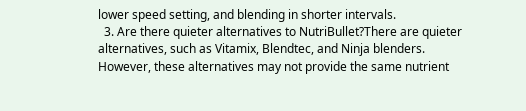lower speed setting, and blending in shorter intervals.
  3. Are there quieter alternatives to NutriBullet?There are quieter alternatives, such as Vitamix, Blendtec, and Ninja blenders. However, these alternatives may not provide the same nutrient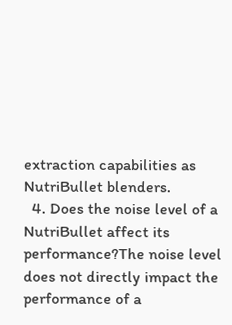extraction capabilities as NutriBullet blenders.
  4. Does the noise level of a NutriBullet affect its performance?The noise level does not directly impact the performance of a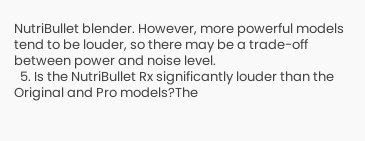NutriBullet blender. However, more powerful models tend to be louder, so there may be a trade-off between power and noise level.
  5. Is the NutriBullet Rx significantly louder than the Original and Pro models?The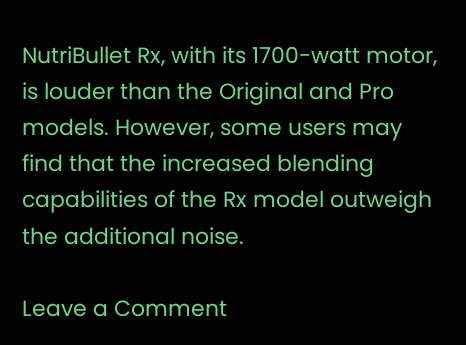NutriBullet Rx, with its 1700-watt motor, is louder than the Original and Pro models. However, some users may find that the increased blending capabilities of the Rx model outweigh the additional noise.

Leave a Comment